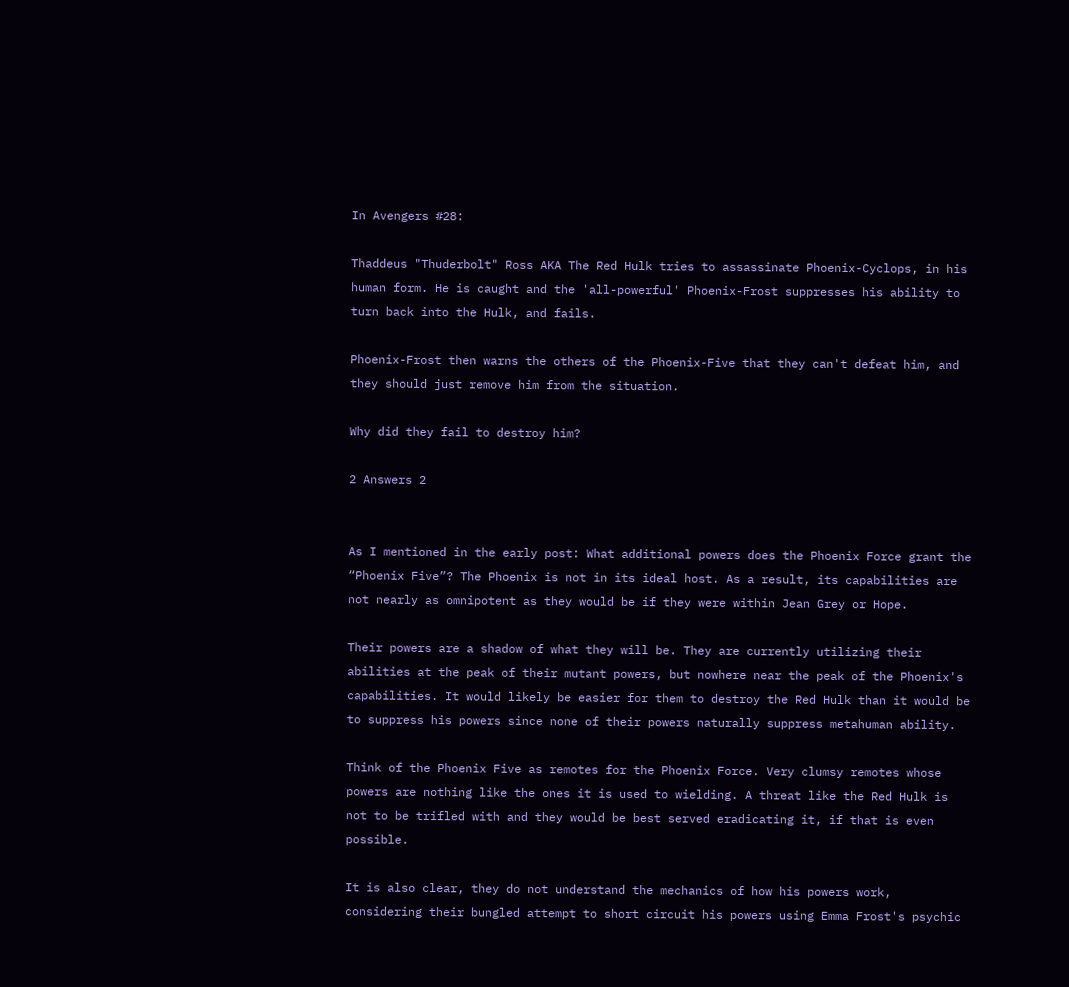In Avengers #28:

Thaddeus "Thuderbolt" Ross AKA The Red Hulk tries to assassinate Phoenix-Cyclops, in his human form. He is caught and the 'all-powerful' Phoenix-Frost suppresses his ability to turn back into the Hulk, and fails.

Phoenix-Frost then warns the others of the Phoenix-Five that they can't defeat him, and they should just remove him from the situation.

Why did they fail to destroy him?

2 Answers 2


As I mentioned in the early post: What additional powers does the Phoenix Force grant the “Phoenix Five”? The Phoenix is not in its ideal host. As a result, its capabilities are not nearly as omnipotent as they would be if they were within Jean Grey or Hope.

Their powers are a shadow of what they will be. They are currently utilizing their abilities at the peak of their mutant powers, but nowhere near the peak of the Phoenix's capabilities. It would likely be easier for them to destroy the Red Hulk than it would be to suppress his powers since none of their powers naturally suppress metahuman ability.

Think of the Phoenix Five as remotes for the Phoenix Force. Very clumsy remotes whose powers are nothing like the ones it is used to wielding. A threat like the Red Hulk is not to be trifled with and they would be best served eradicating it, if that is even possible.

It is also clear, they do not understand the mechanics of how his powers work, considering their bungled attempt to short circuit his powers using Emma Frost's psychic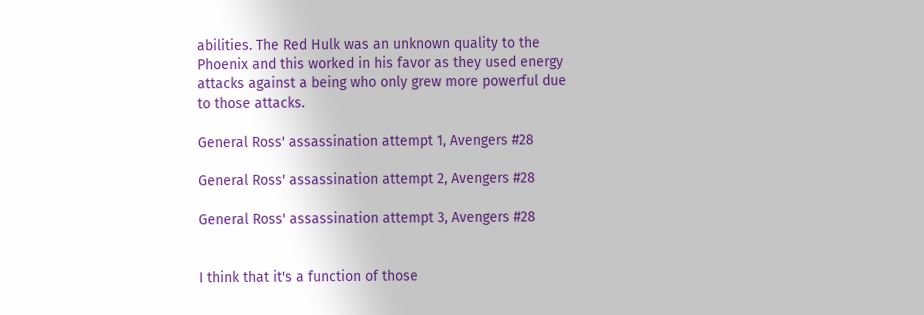abilities. The Red Hulk was an unknown quality to the Phoenix and this worked in his favor as they used energy attacks against a being who only grew more powerful due to those attacks.

General Ross' assassination attempt 1, Avengers #28

General Ross' assassination attempt 2, Avengers #28

General Ross' assassination attempt 3, Avengers #28


I think that it's a function of those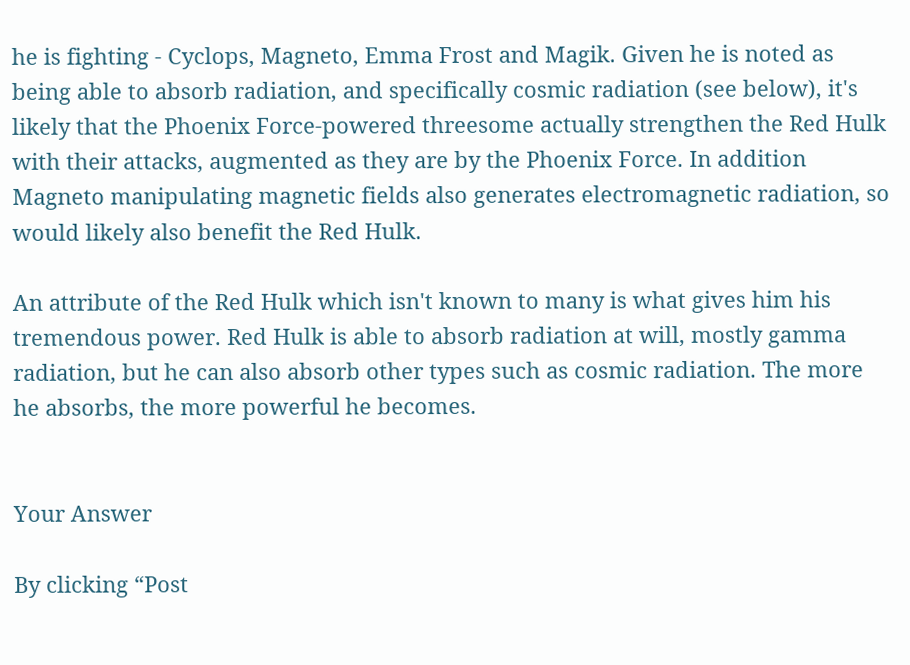he is fighting - Cyclops, Magneto, Emma Frost and Magik. Given he is noted as being able to absorb radiation, and specifically cosmic radiation (see below), it's likely that the Phoenix Force-powered threesome actually strengthen the Red Hulk with their attacks, augmented as they are by the Phoenix Force. In addition Magneto manipulating magnetic fields also generates electromagnetic radiation, so would likely also benefit the Red Hulk.

An attribute of the Red Hulk which isn't known to many is what gives him his tremendous power. Red Hulk is able to absorb radiation at will, mostly gamma radiation, but he can also absorb other types such as cosmic radiation. The more he absorbs, the more powerful he becomes.


Your Answer

By clicking “Post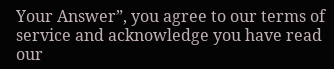Your Answer”, you agree to our terms of service and acknowledge you have read our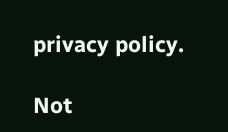privacy policy.

Not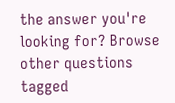the answer you're looking for? Browse other questions tagged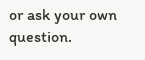or ask your own question.